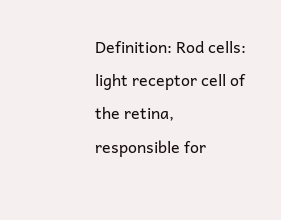Definition: Rod cells: light receptor cell of the retina, responsible for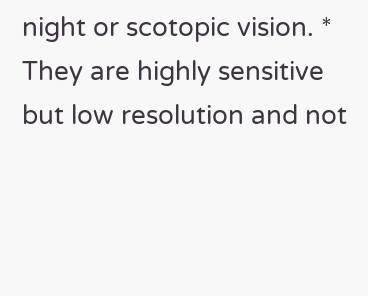night or scotopic vision. * They are highly sensitive but low resolution and not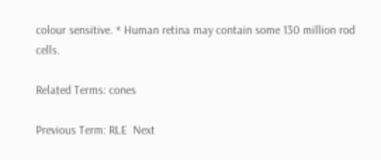colour sensitive. * Human retina may contain some 130 million rod cells.

Related Terms: cones

Previous Term: RLE  Next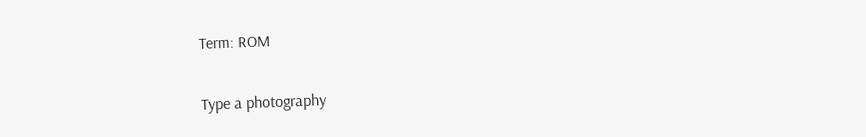Term: ROM

Type a photography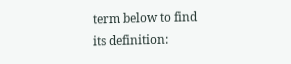term below to find its definition: